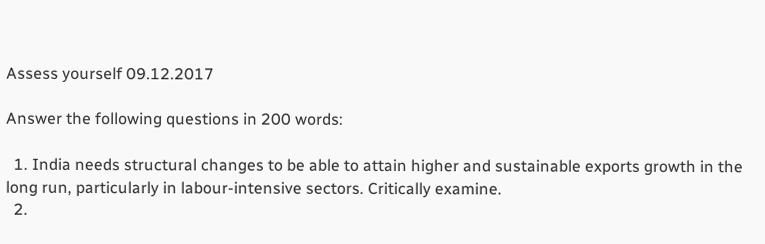Assess yourself 09.12.2017

Answer the following questions in 200 words:

  1. India needs structural changes to be able to attain higher and sustainable exports growth in the long run, particularly in labour-intensive sectors. Critically examine.
  2.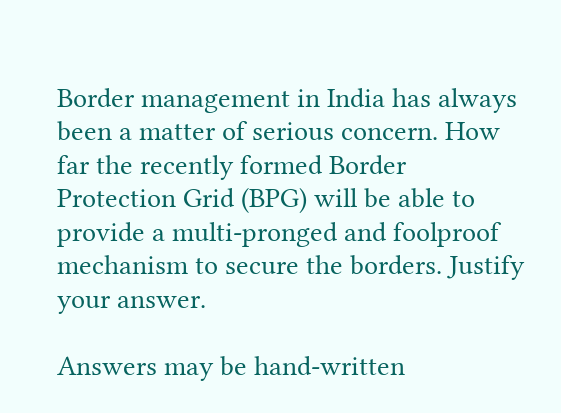Border management in India has always been a matter of serious concern. How far the recently formed Border Protection Grid (BPG) will be able to provide a multi-pronged and foolproof mechanism to secure the borders. Justify your answer.

Answers may be hand-written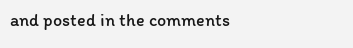and posted in the comments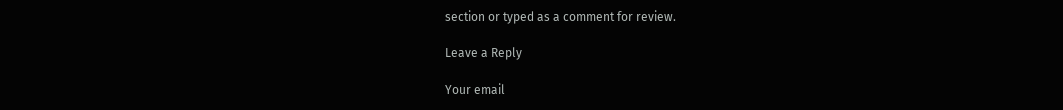section or typed as a comment for review.

Leave a Reply

Your email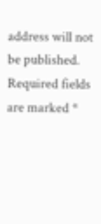address will not be published. Required fields are marked *